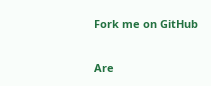Fork me on GitHub

Are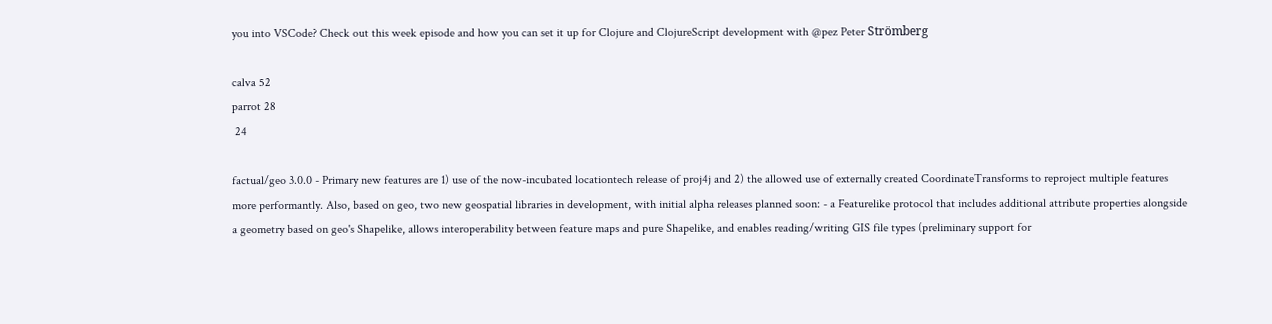you into VSCode? Check out this week episode and how you can set it up for Clojure and ClojureScript development with @pez Peter Strömberg

calva 52
parrot 28
 24

factual/geo 3.0.0 - Primary new features are 1) use of the now-incubated locationtech release of proj4j and 2) the allowed use of externally created CoordinateTransforms to reproject multiple features more performantly. Also, based on geo, two new geospatial libraries in development, with initial alpha releases planned soon: - a Featurelike protocol that includes additional attribute properties alongside a geometry based on geo's Shapelike, allows interoperability between feature maps and pure Shapelike, and enables reading/writing GIS file types (preliminary support for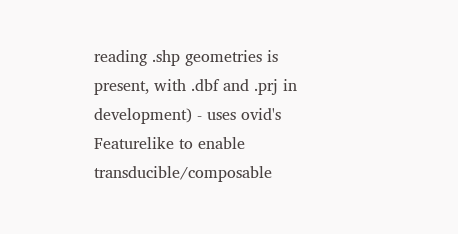reading .shp geometries is present, with .dbf and .prj in development) - uses ovid's Featurelike to enable transducible/composable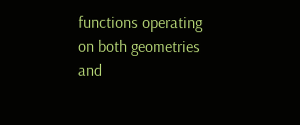functions operating on both geometries and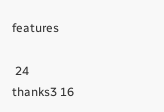features

 24
thanks3 16